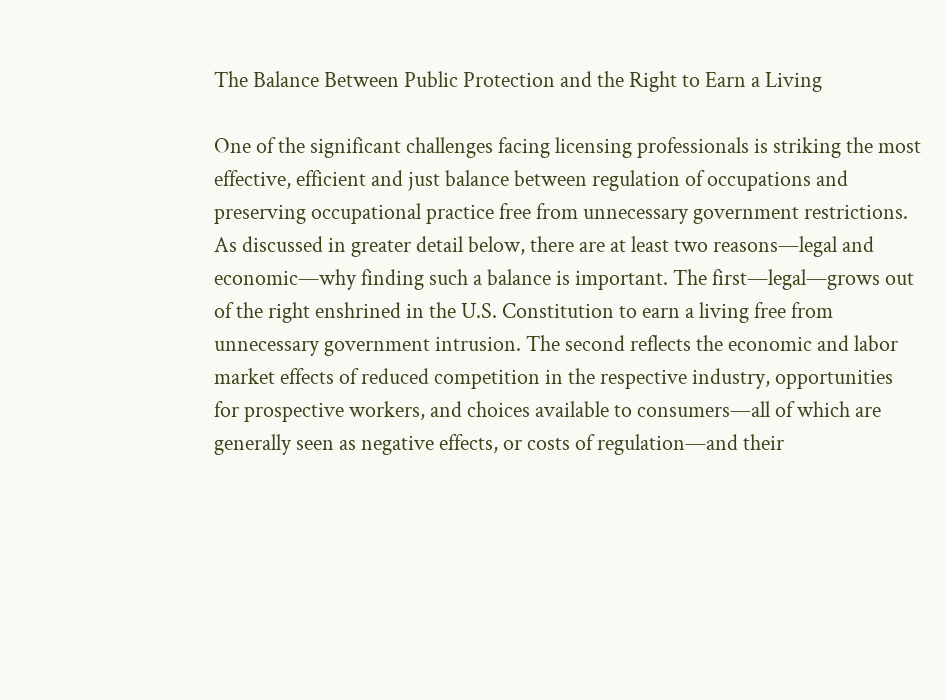The Balance Between Public Protection and the Right to Earn a Living

One of the significant challenges facing licensing professionals is striking the most effective, efficient and just balance between regulation of occupations and preserving occupational practice free from unnecessary government restrictions. As discussed in greater detail below, there are at least two reasons—legal and economic—why finding such a balance is important. The first—legal—grows out of the right enshrined in the U.S. Constitution to earn a living free from unnecessary government intrusion. The second reflects the economic and labor market effects of reduced competition in the respective industry, opportunities for prospective workers, and choices available to consumers—all of which are generally seen as negative effects, or costs of regulation—and their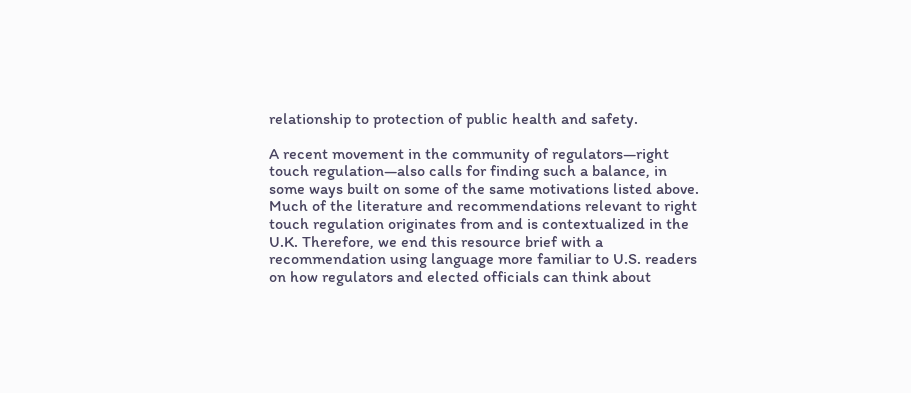relationship to protection of public health and safety.

A recent movement in the community of regulators—right touch regulation—also calls for finding such a balance, in some ways built on some of the same motivations listed above. Much of the literature and recommendations relevant to right touch regulation originates from and is contextualized in the U.K. Therefore, we end this resource brief with a recommendation using language more familiar to U.S. readers on how regulators and elected officials can think about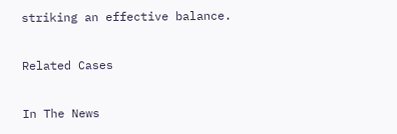striking an effective balance.

Related Cases

In The News